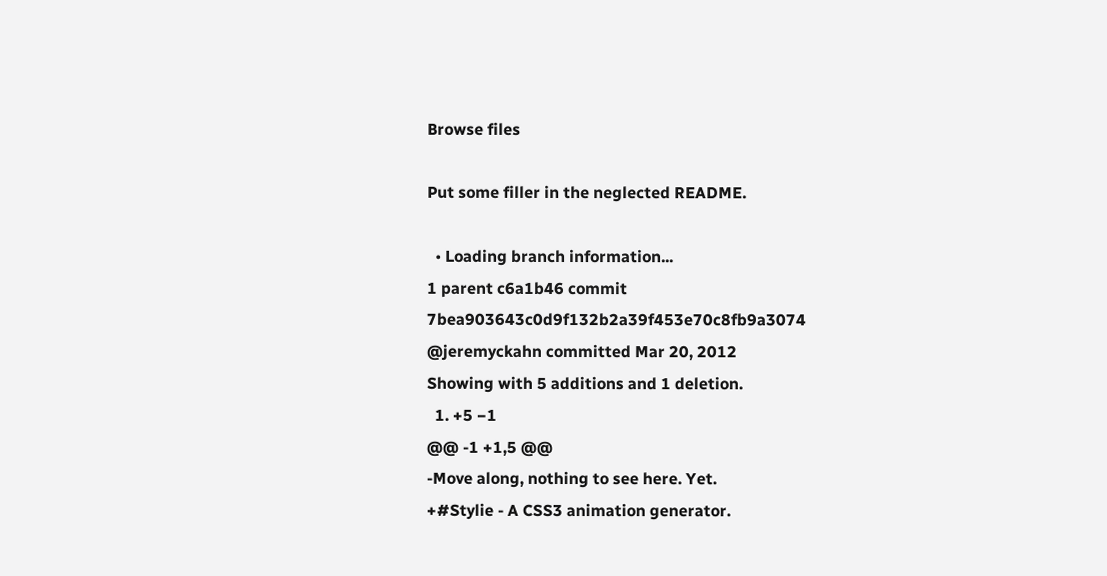Browse files

Put some filler in the neglected README.

  • Loading branch information...
1 parent c6a1b46 commit 7bea903643c0d9f132b2a39f453e70c8fb9a3074 @jeremyckahn committed Mar 20, 2012
Showing with 5 additions and 1 deletion.
  1. +5 −1
@@ -1 +1,5 @@
-Move along, nothing to see here. Yet.
+#Stylie - A CSS3 animation generator.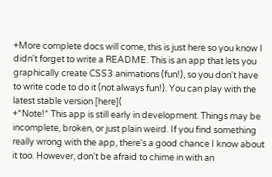+More complete docs will come, this is just here so you know I didn't forget to write a README. This is an app that lets you graphically create CSS3 animations (fun!), so you don't have to write code to do it (not always fun!). You can play with the latest stable version [here](
+*Note!* This app is still early in development. Things may be incomplete, broken, or just plain weird. If you find something really wrong with the app, there's a good chance I know about it too. However, don't be afraid to chime in with an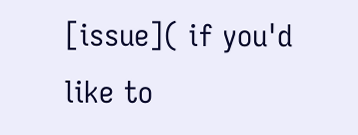[issue]( if you'd like to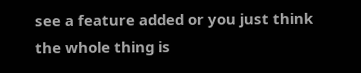see a feature added or you just think the whole thing is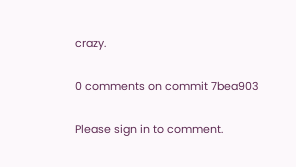crazy.

0 comments on commit 7bea903

Please sign in to comment.